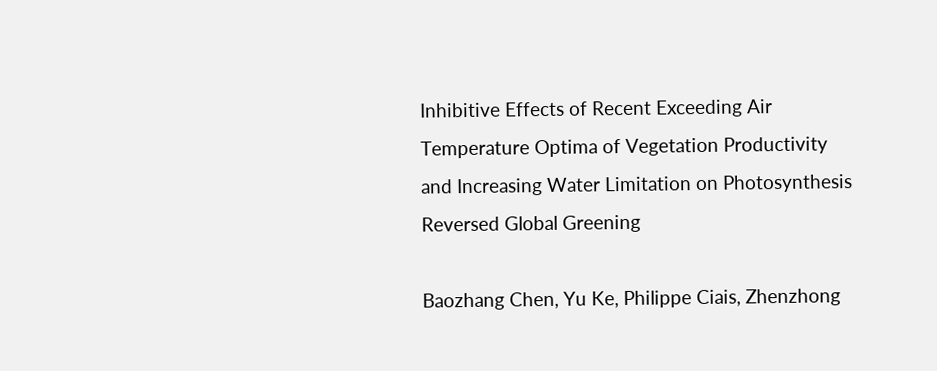Inhibitive Effects of Recent Exceeding Air Temperature Optima of Vegetation Productivity and Increasing Water Limitation on Photosynthesis Reversed Global Greening

Baozhang Chen, Yu Ke, Philippe Ciais, Zhenzhong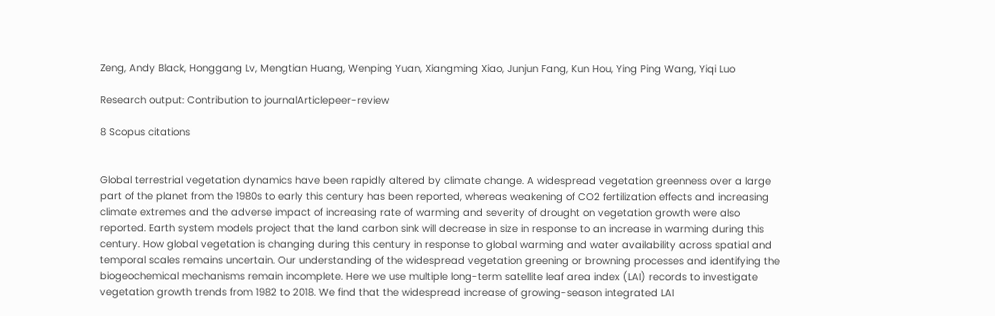Zeng, Andy Black, Honggang Lv, Mengtian Huang, Wenping Yuan, Xiangming Xiao, Junjun Fang, Kun Hou, Ying Ping Wang, Yiqi Luo

Research output: Contribution to journalArticlepeer-review

8 Scopus citations


Global terrestrial vegetation dynamics have been rapidly altered by climate change. A widespread vegetation greenness over a large part of the planet from the 1980s to early this century has been reported, whereas weakening of CO2 fertilization effects and increasing climate extremes and the adverse impact of increasing rate of warming and severity of drought on vegetation growth were also reported. Earth system models project that the land carbon sink will decrease in size in response to an increase in warming during this century. How global vegetation is changing during this century in response to global warming and water availability across spatial and temporal scales remains uncertain. Our understanding of the widespread vegetation greening or browning processes and identifying the biogeochemical mechanisms remain incomplete. Here we use multiple long-term satellite leaf area index (LAI) records to investigate vegetation growth trends from 1982 to 2018. We find that the widespread increase of growing-season integrated LAI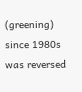(greening) since 1980s was reversed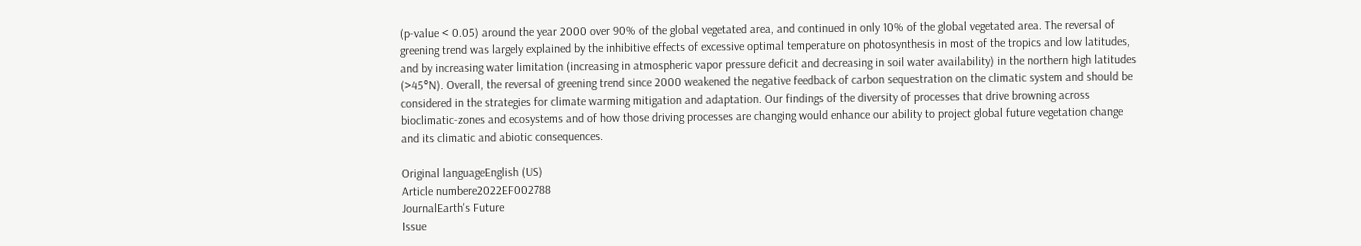(p-value < 0.05) around the year 2000 over 90% of the global vegetated area, and continued in only 10% of the global vegetated area. The reversal of greening trend was largely explained by the inhibitive effects of excessive optimal temperature on photosynthesis in most of the tropics and low latitudes, and by increasing water limitation (increasing in atmospheric vapor pressure deficit and decreasing in soil water availability) in the northern high latitudes (>45°N). Overall, the reversal of greening trend since 2000 weakened the negative feedback of carbon sequestration on the climatic system and should be considered in the strategies for climate warming mitigation and adaptation. Our findings of the diversity of processes that drive browning across bioclimatic-zones and ecosystems and of how those driving processes are changing would enhance our ability to project global future vegetation change and its climatic and abiotic consequences.

Original languageEnglish (US)
Article numbere2022EF002788
JournalEarth's Future
Issue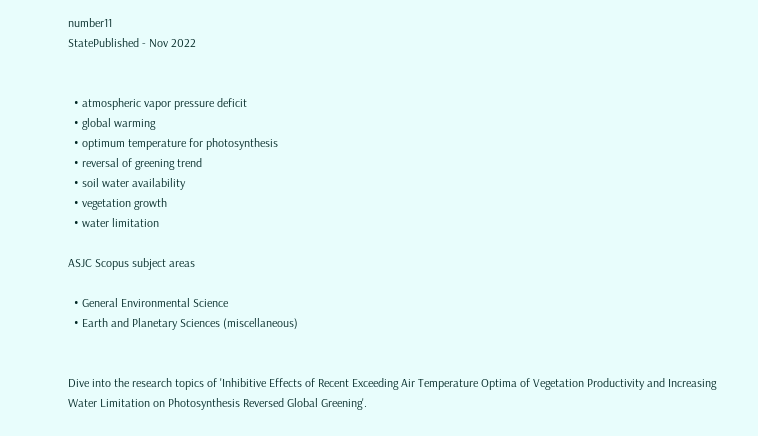number11
StatePublished - Nov 2022


  • atmospheric vapor pressure deficit
  • global warming
  • optimum temperature for photosynthesis
  • reversal of greening trend
  • soil water availability
  • vegetation growth
  • water limitation

ASJC Scopus subject areas

  • General Environmental Science
  • Earth and Planetary Sciences (miscellaneous)


Dive into the research topics of 'Inhibitive Effects of Recent Exceeding Air Temperature Optima of Vegetation Productivity and Increasing Water Limitation on Photosynthesis Reversed Global Greening'.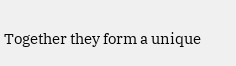Together they form a unique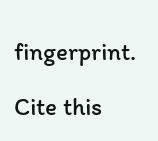fingerprint.

Cite this